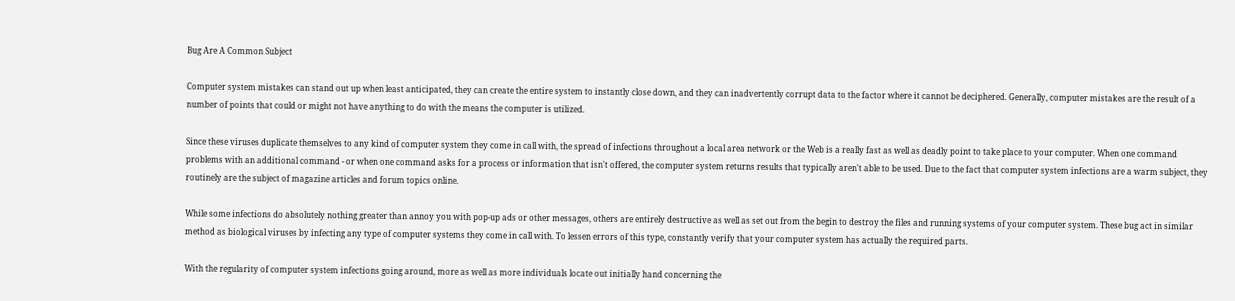Bug Are A Common Subject

Computer system mistakes can stand out up when least anticipated, they can create the entire system to instantly close down, and they can inadvertently corrupt data to the factor where it cannot be deciphered. Generally, computer mistakes are the result of a number of points that could or might not have anything to do with the means the computer is utilized.

Since these viruses duplicate themselves to any kind of computer system they come in call with, the spread of infections throughout a local area network or the Web is a really fast as well as deadly point to take place to your computer. When one command problems with an additional command - or when one command asks for a process or information that isn't offered, the computer system returns results that typically aren't able to be used. Due to the fact that computer system infections are a warm subject, they routinely are the subject of magazine articles and forum topics online.

While some infections do absolutely nothing greater than annoy you with pop-up ads or other messages, others are entirely destructive as well as set out from the begin to destroy the files and running systems of your computer system. These bug act in similar method as biological viruses by infecting any type of computer systems they come in call with. To lessen errors of this type, constantly verify that your computer system has actually the required parts.

With the regularity of computer system infections going around, more as well as more individuals locate out initially hand concerning the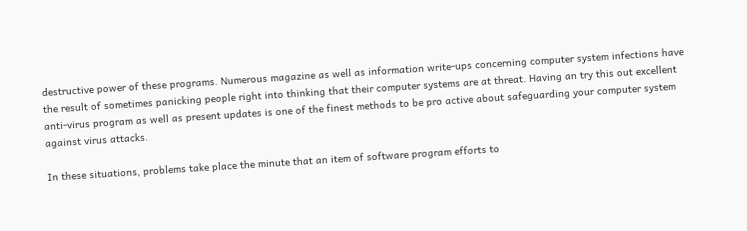destructive power of these programs. Numerous magazine as well as information write-ups concerning computer system infections have the result of sometimes panicking people right into thinking that their computer systems are at threat. Having an try this out excellent anti-virus program as well as present updates is one of the finest methods to be pro active about safeguarding your computer system against virus attacks.

In these situations, problems take place the minute that an item of software program efforts to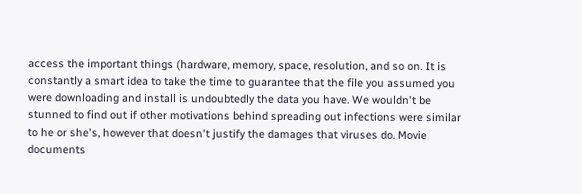access the important things (hardware, memory, space, resolution, and so on. It is constantly a smart idea to take the time to guarantee that the file you assumed you were downloading and install is undoubtedly the data you have. We wouldn't be stunned to find out if other motivations behind spreading out infections were similar to he or she's, however that doesn't justify the damages that viruses do. Movie documents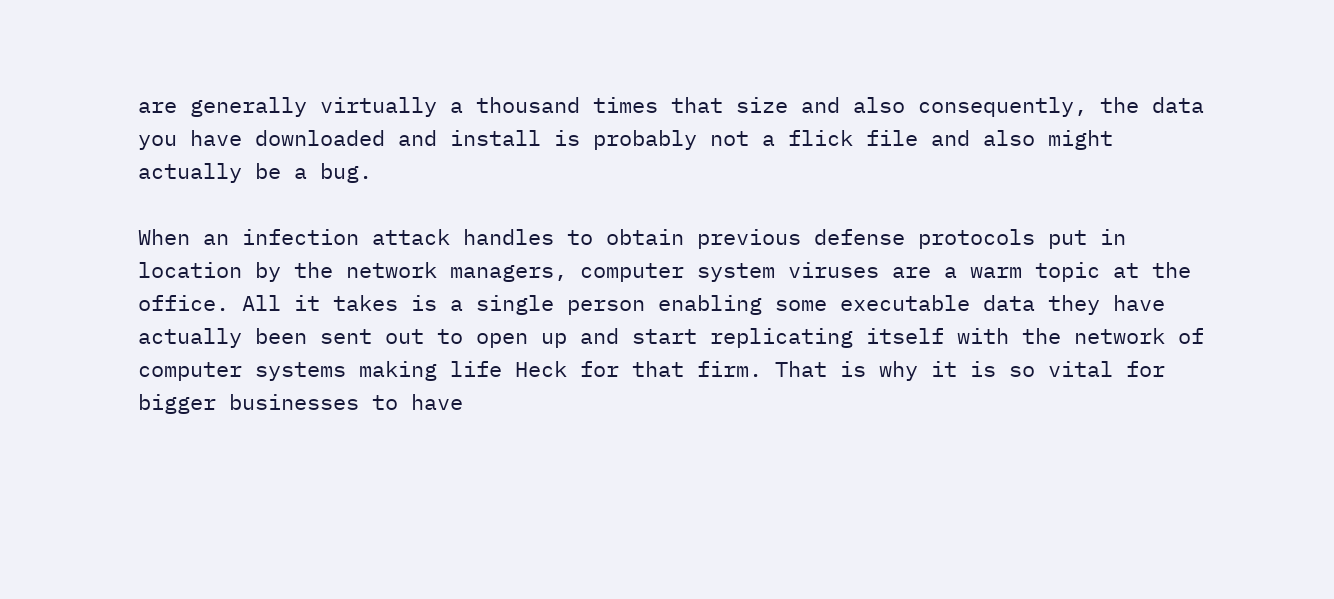are generally virtually a thousand times that size and also consequently, the data you have downloaded and install is probably not a flick file and also might actually be a bug.

When an infection attack handles to obtain previous defense protocols put in location by the network managers, computer system viruses are a warm topic at the office. All it takes is a single person enabling some executable data they have actually been sent out to open up and start replicating itself with the network of computer systems making life Heck for that firm. That is why it is so vital for bigger businesses to have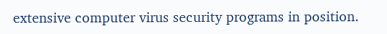extensive computer virus security programs in position.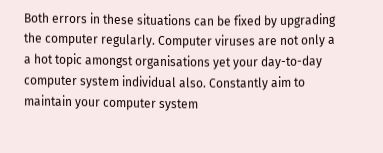Both errors in these situations can be fixed by upgrading the computer regularly. Computer viruses are not only a a hot topic amongst organisations yet your day-to-day computer system individual also. Constantly aim to maintain your computer system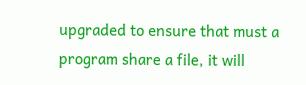upgraded to ensure that must a program share a file, it will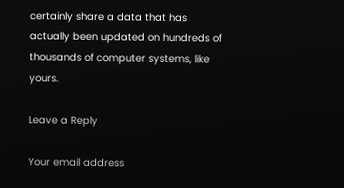certainly share a data that has actually been updated on hundreds of thousands of computer systems, like yours.

Leave a Reply

Your email address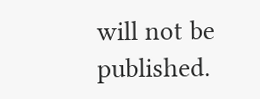will not be published.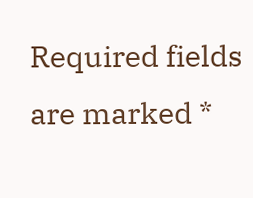Required fields are marked *